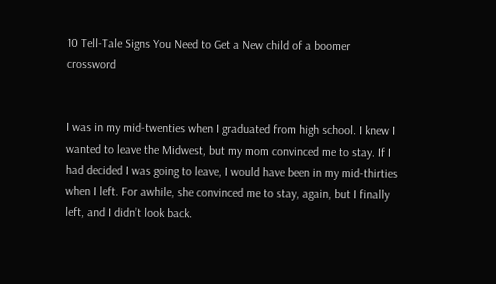10 Tell-Tale Signs You Need to Get a New child of a boomer crossword


I was in my mid-twenties when I graduated from high school. I knew I wanted to leave the Midwest, but my mom convinced me to stay. If I had decided I was going to leave, I would have been in my mid-thirties when I left. For awhile, she convinced me to stay, again, but I finally left, and I didn’t look back.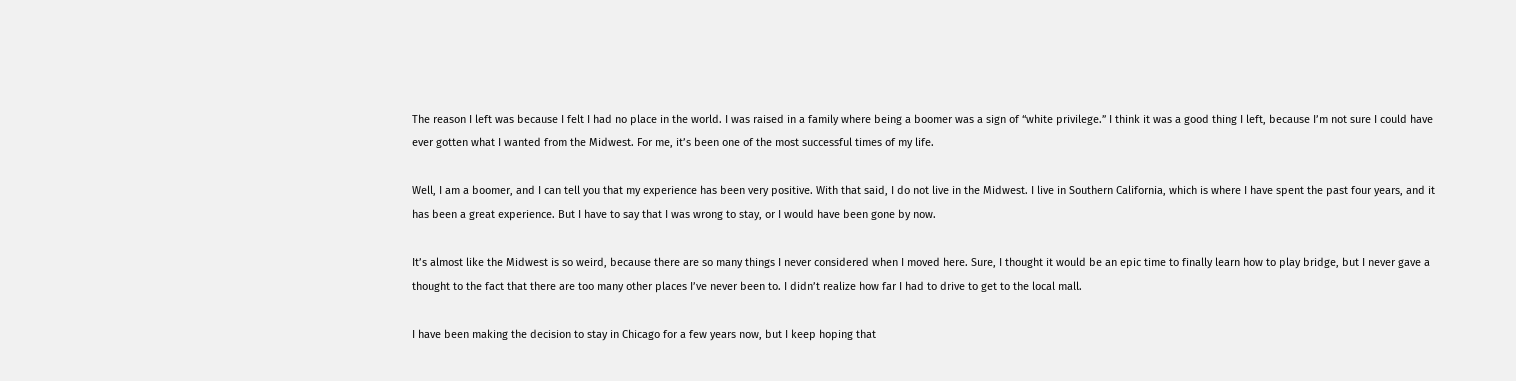The reason I left was because I felt I had no place in the world. I was raised in a family where being a boomer was a sign of “white privilege.” I think it was a good thing I left, because I’m not sure I could have ever gotten what I wanted from the Midwest. For me, it’s been one of the most successful times of my life.

Well, I am a boomer, and I can tell you that my experience has been very positive. With that said, I do not live in the Midwest. I live in Southern California, which is where I have spent the past four years, and it has been a great experience. But I have to say that I was wrong to stay, or I would have been gone by now.

It’s almost like the Midwest is so weird, because there are so many things I never considered when I moved here. Sure, I thought it would be an epic time to finally learn how to play bridge, but I never gave a thought to the fact that there are too many other places I’ve never been to. I didn’t realize how far I had to drive to get to the local mall.

I have been making the decision to stay in Chicago for a few years now, but I keep hoping that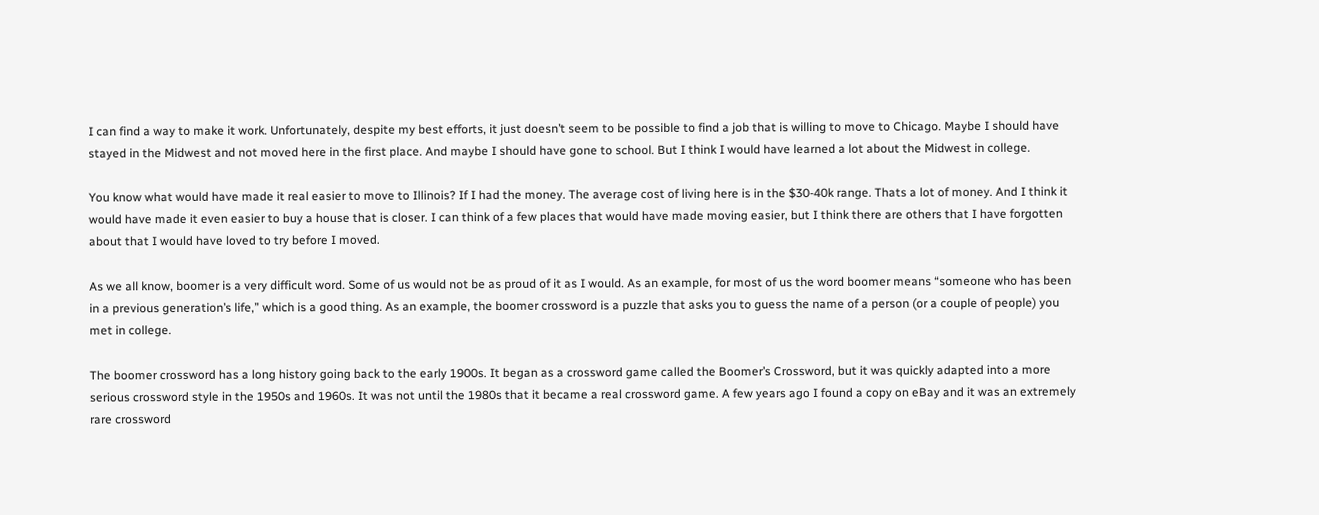I can find a way to make it work. Unfortunately, despite my best efforts, it just doesn’t seem to be possible to find a job that is willing to move to Chicago. Maybe I should have stayed in the Midwest and not moved here in the first place. And maybe I should have gone to school. But I think I would have learned a lot about the Midwest in college.

You know what would have made it real easier to move to Illinois? If I had the money. The average cost of living here is in the $30-40k range. Thats a lot of money. And I think it would have made it even easier to buy a house that is closer. I can think of a few places that would have made moving easier, but I think there are others that I have forgotten about that I would have loved to try before I moved.

As we all know, boomer is a very difficult word. Some of us would not be as proud of it as I would. As an example, for most of us the word boomer means “someone who has been in a previous generation’s life,” which is a good thing. As an example, the boomer crossword is a puzzle that asks you to guess the name of a person (or a couple of people) you met in college.

The boomer crossword has a long history going back to the early 1900s. It began as a crossword game called the Boomer’s Crossword, but it was quickly adapted into a more serious crossword style in the 1950s and 1960s. It was not until the 1980s that it became a real crossword game. A few years ago I found a copy on eBay and it was an extremely rare crossword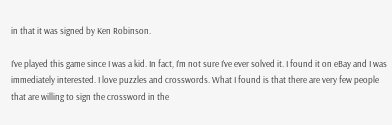in that it was signed by Ken Robinson.

I’ve played this game since I was a kid. In fact, I’m not sure I’ve ever solved it. I found it on eBay and I was immediately interested. I love puzzles and crosswords. What I found is that there are very few people that are willing to sign the crossword in the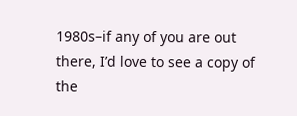1980s–if any of you are out there, I’d love to see a copy of the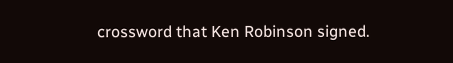crossword that Ken Robinson signed.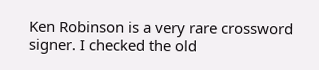Ken Robinson is a very rare crossword signer. I checked the old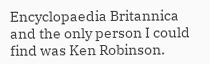Encyclopaedia Britannica and the only person I could find was Ken Robinson.